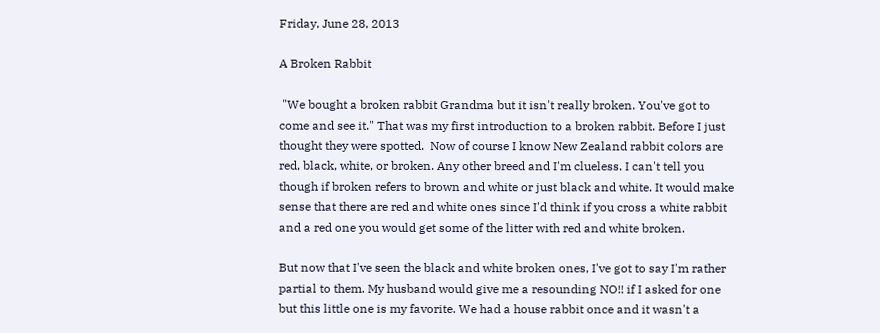Friday, June 28, 2013

A Broken Rabbit

 "We bought a broken rabbit Grandma but it isn't really broken. You've got to come and see it." That was my first introduction to a broken rabbit. Before I just thought they were spotted.  Now of course I know New Zealand rabbit colors are red, black, white, or broken. Any other breed and I'm clueless. I can't tell you though if broken refers to brown and white or just black and white. It would make sense that there are red and white ones since I'd think if you cross a white rabbit and a red one you would get some of the litter with red and white broken.

But now that I've seen the black and white broken ones, I've got to say I'm rather partial to them. My husband would give me a resounding NO!! if I asked for one but this little one is my favorite. We had a house rabbit once and it wasn't a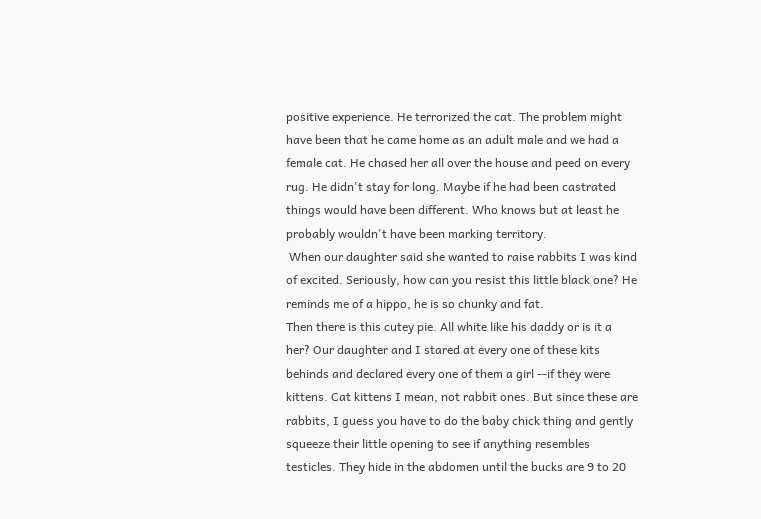positive experience. He terrorized the cat. The problem might have been that he came home as an adult male and we had a female cat. He chased her all over the house and peed on every rug. He didn't stay for long. Maybe if he had been castrated things would have been different. Who knows but at least he probably wouldn't have been marking territory.
 When our daughter said she wanted to raise rabbits I was kind of excited. Seriously, how can you resist this little black one? He reminds me of a hippo, he is so chunky and fat.
Then there is this cutey pie. All white like his daddy or is it a her? Our daughter and I stared at every one of these kits behinds and declared every one of them a girl --if they were kittens. Cat kittens I mean, not rabbit ones. But since these are rabbits, I guess you have to do the baby chick thing and gently squeeze their little opening to see if anything resembles testicles. They hide in the abdomen until the bucks are 9 to 20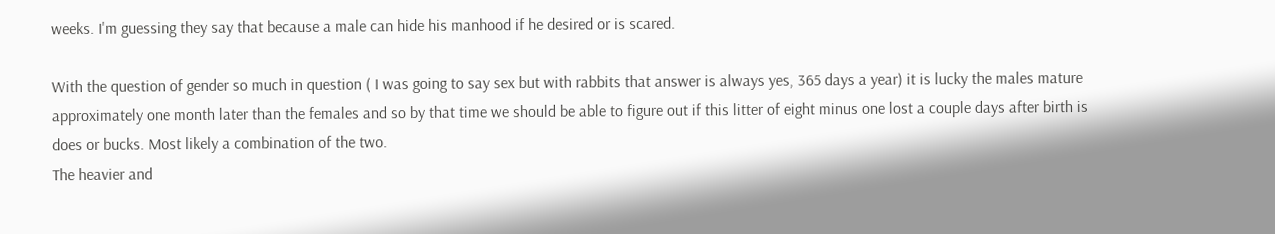weeks. I'm guessing they say that because a male can hide his manhood if he desired or is scared.

With the question of gender so much in question ( I was going to say sex but with rabbits that answer is always yes, 365 days a year) it is lucky the males mature approximately one month later than the females and so by that time we should be able to figure out if this litter of eight minus one lost a couple days after birth is does or bucks. Most likely a combination of the two.
The heavier and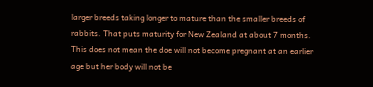larger breeds taking longer to mature than the smaller breeds of rabbits. That puts maturity for New Zealand at about 7 months. This does not mean the doe will not become pregnant at an earlier age but her body will not be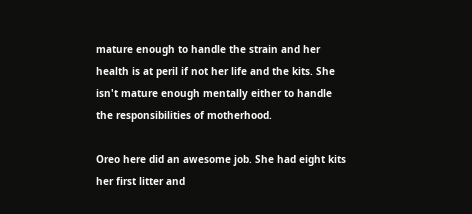mature enough to handle the strain and her health is at peril if not her life and the kits. She isn't mature enough mentally either to handle the responsibilities of motherhood.

Oreo here did an awesome job. She had eight kits her first litter and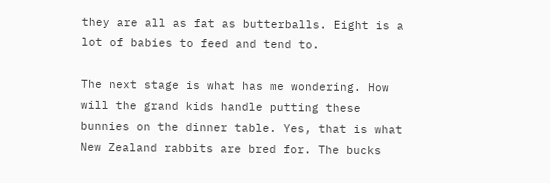they are all as fat as butterballs. Eight is a lot of babies to feed and tend to.

The next stage is what has me wondering. How will the grand kids handle putting these bunnies on the dinner table. Yes, that is what New Zealand rabbits are bred for. The bucks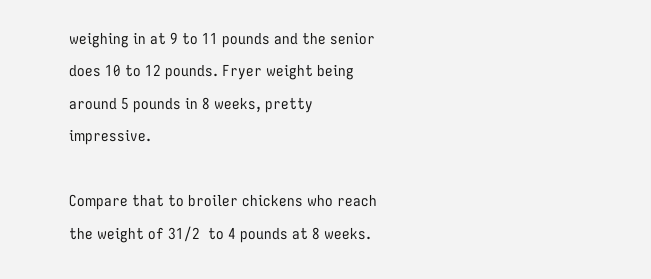weighing in at 9 to 11 pounds and the senior does 10 to 12 pounds. Fryer weight being around 5 pounds in 8 weeks, pretty impressive.

Compare that to broiler chickens who reach the weight of 31/2  to 4 pounds at 8 weeks.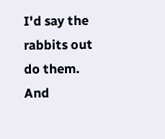I'd say the rabbits out do them. And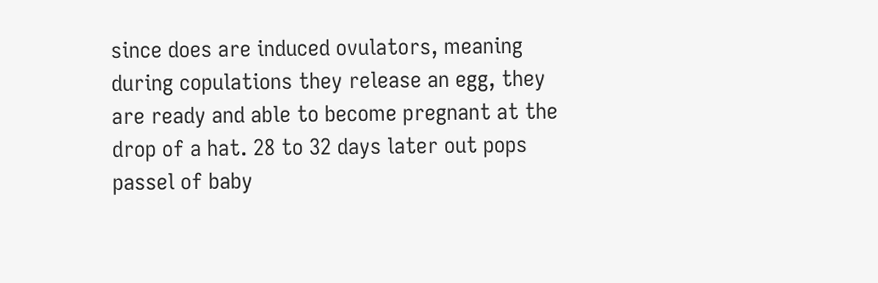since does are induced ovulators, meaning during copulations they release an egg, they are ready and able to become pregnant at the drop of a hat. 28 to 32 days later out pops  passel of baby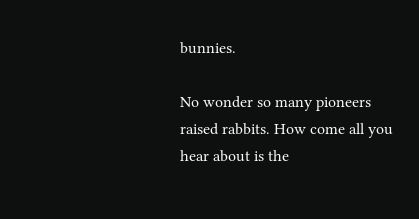bunnies.

No wonder so many pioneers raised rabbits. How come all you hear about is the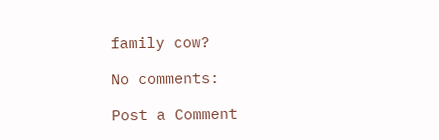family cow?

No comments:

Post a Comment